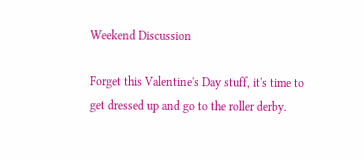Weekend Discussion

Forget this Valentine's Day stuff, it's time to get dressed up and go to the roller derby.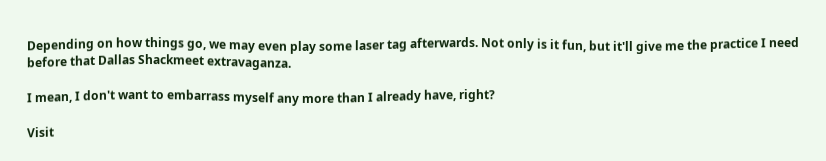Depending on how things go, we may even play some laser tag afterwards. Not only is it fun, but it'll give me the practice I need before that Dallas Shackmeet extravaganza.

I mean, I don't want to embarrass myself any more than I already have, right?

Visit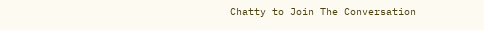Chatty to Join The Conversation